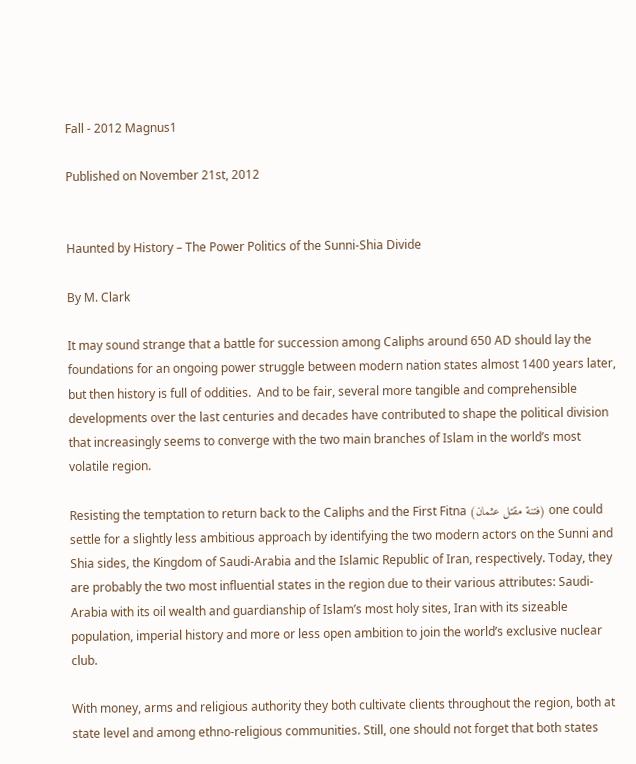Fall - 2012 Magnus1

Published on November 21st, 2012


Haunted by History – The Power Politics of the Sunni-Shia Divide

By M. Clark

It may sound strange that a battle for succession among Caliphs around 650 AD should lay the foundations for an ongoing power struggle between modern nation states almost 1400 years later, but then history is full of oddities.  And to be fair, several more tangible and comprehensible developments over the last centuries and decades have contributed to shape the political division that increasingly seems to converge with the two main branches of Islam in the world’s most volatile region.

Resisting the temptation to return back to the Caliphs and the First Fitna (فتنة مقتل عثمان) one could settle for a slightly less ambitious approach by identifying the two modern actors on the Sunni and Shia sides, the Kingdom of Saudi-Arabia and the Islamic Republic of Iran, respectively. Today, they are probably the two most influential states in the region due to their various attributes: Saudi-Arabia with its oil wealth and guardianship of Islam’s most holy sites, Iran with its sizeable population, imperial history and more or less open ambition to join the world’s exclusive nuclear club.

With money, arms and religious authority they both cultivate clients throughout the region, both at state level and among ethno-religious communities. Still, one should not forget that both states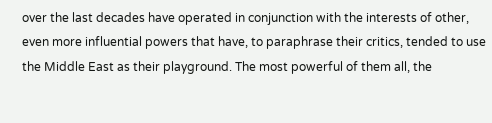over the last decades have operated in conjunction with the interests of other, even more influential powers that have, to paraphrase their critics, tended to use the Middle East as their playground. The most powerful of them all, the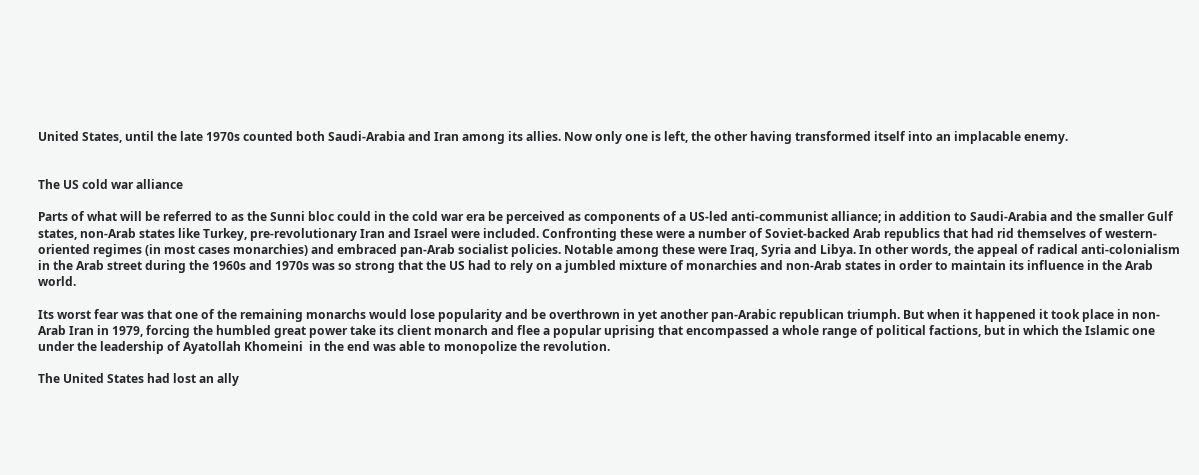United States, until the late 1970s counted both Saudi-Arabia and Iran among its allies. Now only one is left, the other having transformed itself into an implacable enemy.


The US cold war alliance

Parts of what will be referred to as the Sunni bloc could in the cold war era be perceived as components of a US-led anti-communist alliance; in addition to Saudi-Arabia and the smaller Gulf states, non-Arab states like Turkey, pre-revolutionary Iran and Israel were included. Confronting these were a number of Soviet-backed Arab republics that had rid themselves of western-oriented regimes (in most cases monarchies) and embraced pan-Arab socialist policies. Notable among these were Iraq, Syria and Libya. In other words, the appeal of radical anti-colonialism in the Arab street during the 1960s and 1970s was so strong that the US had to rely on a jumbled mixture of monarchies and non-Arab states in order to maintain its influence in the Arab world.

Its worst fear was that one of the remaining monarchs would lose popularity and be overthrown in yet another pan-Arabic republican triumph. But when it happened it took place in non-Arab Iran in 1979, forcing the humbled great power take its client monarch and flee a popular uprising that encompassed a whole range of political factions, but in which the Islamic one under the leadership of Ayatollah Khomeini  in the end was able to monopolize the revolution.

The United States had lost an ally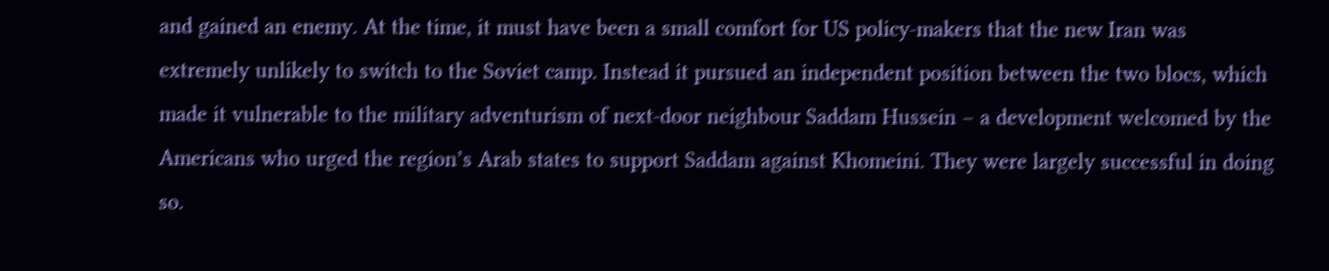and gained an enemy. At the time, it must have been a small comfort for US policy-makers that the new Iran was extremely unlikely to switch to the Soviet camp. Instead it pursued an independent position between the two blocs, which made it vulnerable to the military adventurism of next-door neighbour Saddam Hussein – a development welcomed by the Americans who urged the region’s Arab states to support Saddam against Khomeini. They were largely successful in doing so.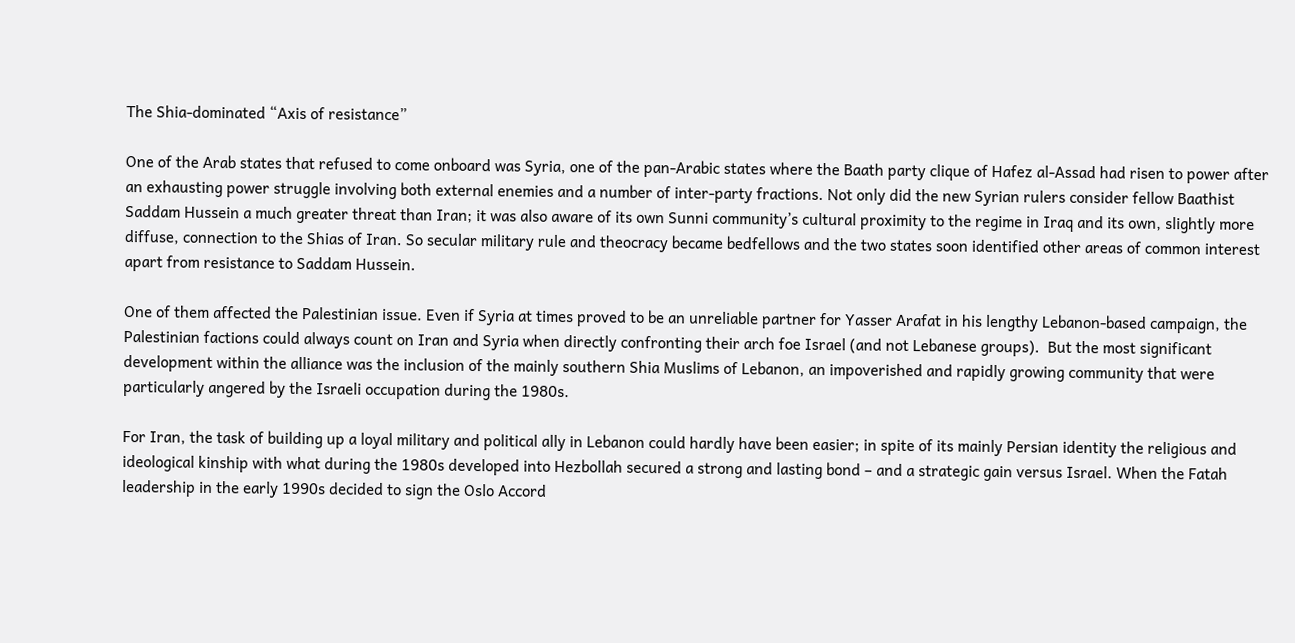The Shia-dominated “Axis of resistance”

One of the Arab states that refused to come onboard was Syria, one of the pan-Arabic states where the Baath party clique of Hafez al-Assad had risen to power after an exhausting power struggle involving both external enemies and a number of inter-party fractions. Not only did the new Syrian rulers consider fellow Baathist Saddam Hussein a much greater threat than Iran; it was also aware of its own Sunni community’s cultural proximity to the regime in Iraq and its own, slightly more diffuse, connection to the Shias of Iran. So secular military rule and theocracy became bedfellows and the two states soon identified other areas of common interest apart from resistance to Saddam Hussein.

One of them affected the Palestinian issue. Even if Syria at times proved to be an unreliable partner for Yasser Arafat in his lengthy Lebanon-based campaign, the Palestinian factions could always count on Iran and Syria when directly confronting their arch foe Israel (and not Lebanese groups).  But the most significant development within the alliance was the inclusion of the mainly southern Shia Muslims of Lebanon, an impoverished and rapidly growing community that were particularly angered by the Israeli occupation during the 1980s.

For Iran, the task of building up a loyal military and political ally in Lebanon could hardly have been easier; in spite of its mainly Persian identity the religious and ideological kinship with what during the 1980s developed into Hezbollah secured a strong and lasting bond – and a strategic gain versus Israel. When the Fatah leadership in the early 1990s decided to sign the Oslo Accord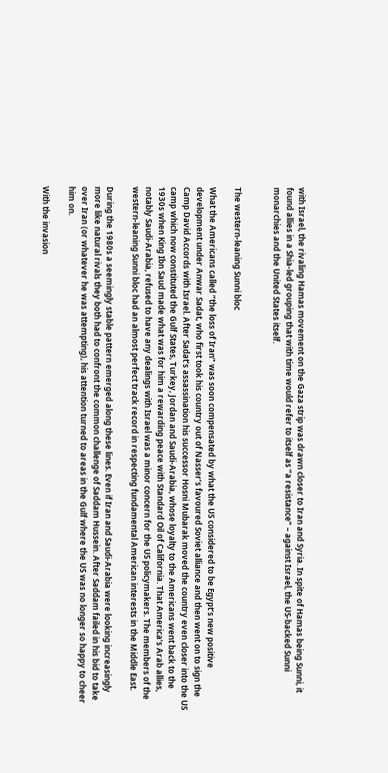with Israel, the rivaling Hamas movement on the Gaza strip was drawn closer to Iran and Syria. In spite of Hamas being Sunni, it found allies in a Shia-led grouping that with time would refer to itself as “a resistance” – against Israel, the US-backed Sunni monarchies and the United States itself.


The western-leaning Sunni bloc

What the Americans called “the loss of Iran” was soon compensated by what the US considered to be Egypt’s new positive development under Anwar Sadat, who first took his country out of Nasser’s favoured Soviet alliance and then went on to sign the Camp David Accords with Israel. After Sadat’s assassination his successor Hosni Mubarak moved the country even closer into the US camp which now constituted the Gulf States, Turkey, Jordan and Saudi-Arabia, whose loyalty to the Americans went back to the 1930s when King Ibn Saud made what was for him a rewarding peace with Standard Oil of California. That America’s Arab allies, notably Saudi-Arabia, refused to have any dealings with Israel was a minor concern for the US policymakers. The members of the western-leaning Sunni bloc had an almost perfect track record in respecting fundamental American interests in the Middle East.

During the 1980s a seemingly stable pattern emerged along these lines. Even if Iran and Saudi-Arabia were looking increasingly more like natural rivals they both had to confront the common challenge of Saddam Hussein. After Saddam failed in his bid to take over Iran (or whatever he was attempting), his attention turned to areas in the Gulf where the US was no longer so happy to cheer him on.

With the invasion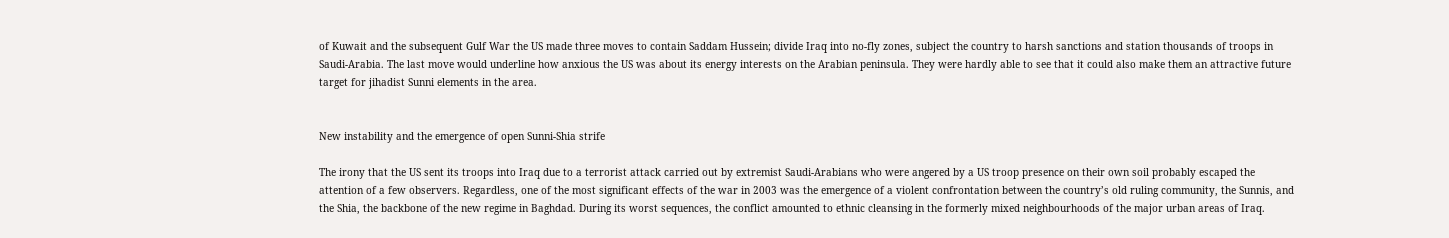of Kuwait and the subsequent Gulf War the US made three moves to contain Saddam Hussein; divide Iraq into no-fly zones, subject the country to harsh sanctions and station thousands of troops in Saudi-Arabia. The last move would underline how anxious the US was about its energy interests on the Arabian peninsula. They were hardly able to see that it could also make them an attractive future target for jihadist Sunni elements in the area.


New instability and the emergence of open Sunni-Shia strife

The irony that the US sent its troops into Iraq due to a terrorist attack carried out by extremist Saudi-Arabians who were angered by a US troop presence on their own soil probably escaped the attention of a few observers. Regardless, one of the most significant effects of the war in 2003 was the emergence of a violent confrontation between the country’s old ruling community, the Sunnis, and the Shia, the backbone of the new regime in Baghdad. During its worst sequences, the conflict amounted to ethnic cleansing in the formerly mixed neighbourhoods of the major urban areas of Iraq.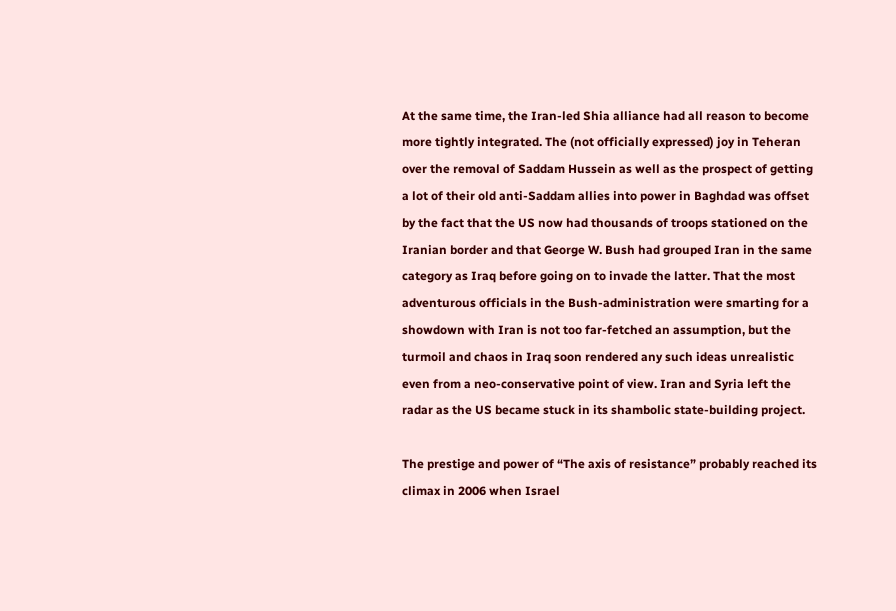At the same time, the Iran-led Shia alliance had all reason to become more tightly integrated. The (not officially expressed) joy in Teheran over the removal of Saddam Hussein as well as the prospect of getting a lot of their old anti-Saddam allies into power in Baghdad was offset by the fact that the US now had thousands of troops stationed on the Iranian border and that George W. Bush had grouped Iran in the same category as Iraq before going on to invade the latter. That the most adventurous officials in the Bush-administration were smarting for a showdown with Iran is not too far-fetched an assumption, but the turmoil and chaos in Iraq soon rendered any such ideas unrealistic even from a neo-conservative point of view. Iran and Syria left the radar as the US became stuck in its shambolic state-building project.

The prestige and power of “The axis of resistance” probably reached its climax in 2006 when Israel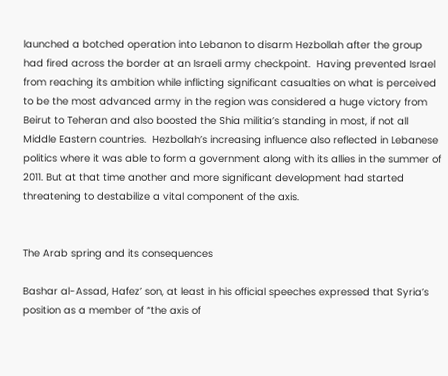launched a botched operation into Lebanon to disarm Hezbollah after the group had fired across the border at an Israeli army checkpoint.  Having prevented Israel from reaching its ambition while inflicting significant casualties on what is perceived to be the most advanced army in the region was considered a huge victory from Beirut to Teheran and also boosted the Shia militia’s standing in most, if not all Middle Eastern countries.  Hezbollah’s increasing influence also reflected in Lebanese politics where it was able to form a government along with its allies in the summer of 2011. But at that time another and more significant development had started threatening to destabilize a vital component of the axis.


The Arab spring and its consequences

Bashar al-Assad, Hafez’ son, at least in his official speeches expressed that Syria’s position as a member of “the axis of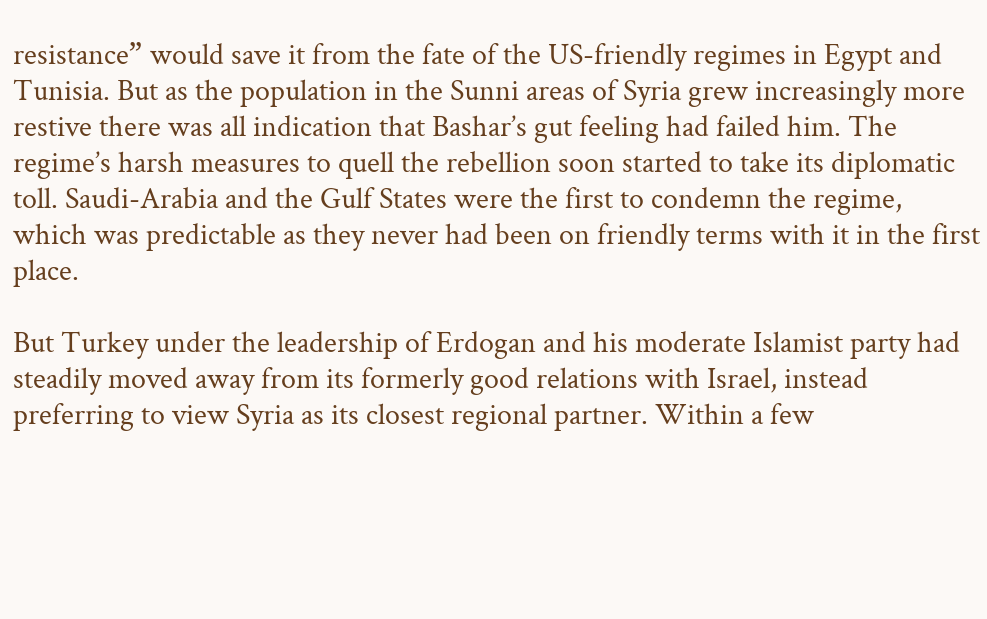resistance” would save it from the fate of the US-friendly regimes in Egypt and Tunisia. But as the population in the Sunni areas of Syria grew increasingly more restive there was all indication that Bashar’s gut feeling had failed him. The regime’s harsh measures to quell the rebellion soon started to take its diplomatic toll. Saudi-Arabia and the Gulf States were the first to condemn the regime, which was predictable as they never had been on friendly terms with it in the first place.

But Turkey under the leadership of Erdogan and his moderate Islamist party had steadily moved away from its formerly good relations with Israel, instead preferring to view Syria as its closest regional partner. Within a few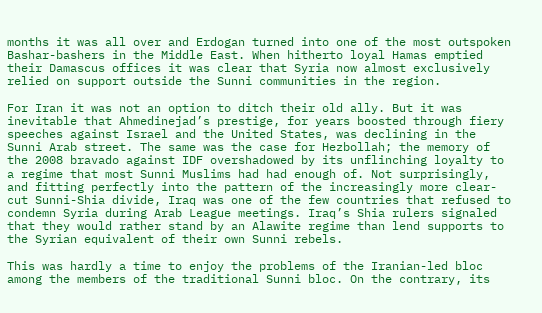months it was all over and Erdogan turned into one of the most outspoken Bashar-bashers in the Middle East. When hitherto loyal Hamas emptied their Damascus offices it was clear that Syria now almost exclusively relied on support outside the Sunni communities in the region.

For Iran it was not an option to ditch their old ally. But it was inevitable that Ahmedinejad’s prestige, for years boosted through fiery speeches against Israel and the United States, was declining in the Sunni Arab street. The same was the case for Hezbollah; the memory of the 2008 bravado against IDF overshadowed by its unflinching loyalty to a regime that most Sunni Muslims had had enough of. Not surprisingly, and fitting perfectly into the pattern of the increasingly more clear-cut Sunni-Shia divide, Iraq was one of the few countries that refused to condemn Syria during Arab League meetings. Iraq’s Shia rulers signaled that they would rather stand by an Alawite regime than lend supports to the Syrian equivalent of their own Sunni rebels.

This was hardly a time to enjoy the problems of the Iranian-led bloc among the members of the traditional Sunni bloc. On the contrary, its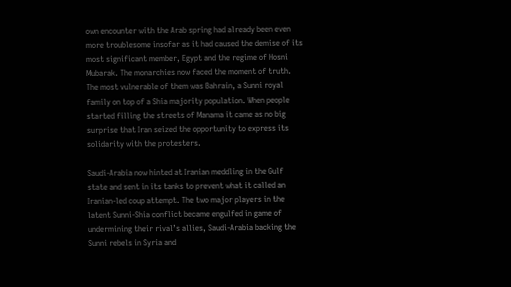own encounter with the Arab spring had already been even more troublesome insofar as it had caused the demise of its most significant member, Egypt and the regime of Hosni Mubarak. The monarchies now faced the moment of truth. The most vulnerable of them was Bahrain, a Sunni royal family on top of a Shia majority population. When people started filling the streets of Manama it came as no big surprise that Iran seized the opportunity to express its solidarity with the protesters.

Saudi-Arabia now hinted at Iranian meddling in the Gulf state and sent in its tanks to prevent what it called an Iranian-led coup attempt. The two major players in the latent Sunni-Shia conflict became engulfed in game of undermining their rival’s allies, Saudi-Arabia backing the Sunni rebels in Syria and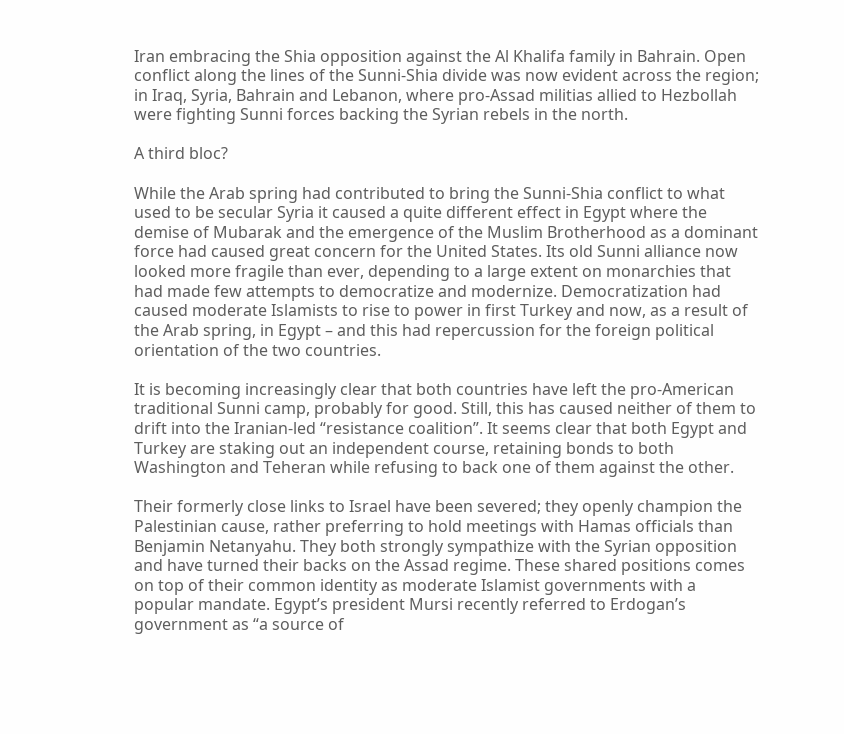Iran embracing the Shia opposition against the Al Khalifa family in Bahrain. Open conflict along the lines of the Sunni-Shia divide was now evident across the region; in Iraq, Syria, Bahrain and Lebanon, where pro-Assad militias allied to Hezbollah were fighting Sunni forces backing the Syrian rebels in the north.

A third bloc?

While the Arab spring had contributed to bring the Sunni-Shia conflict to what used to be secular Syria it caused a quite different effect in Egypt where the demise of Mubarak and the emergence of the Muslim Brotherhood as a dominant force had caused great concern for the United States. Its old Sunni alliance now looked more fragile than ever, depending to a large extent on monarchies that had made few attempts to democratize and modernize. Democratization had caused moderate Islamists to rise to power in first Turkey and now, as a result of the Arab spring, in Egypt – and this had repercussion for the foreign political orientation of the two countries.

It is becoming increasingly clear that both countries have left the pro-American traditional Sunni camp, probably for good. Still, this has caused neither of them to drift into the Iranian-led “resistance coalition”. It seems clear that both Egypt and Turkey are staking out an independent course, retaining bonds to both Washington and Teheran while refusing to back one of them against the other.

Their formerly close links to Israel have been severed; they openly champion the Palestinian cause, rather preferring to hold meetings with Hamas officials than Benjamin Netanyahu. They both strongly sympathize with the Syrian opposition and have turned their backs on the Assad regime. These shared positions comes on top of their common identity as moderate Islamist governments with a popular mandate. Egypt’s president Mursi recently referred to Erdogan’s government as “a source of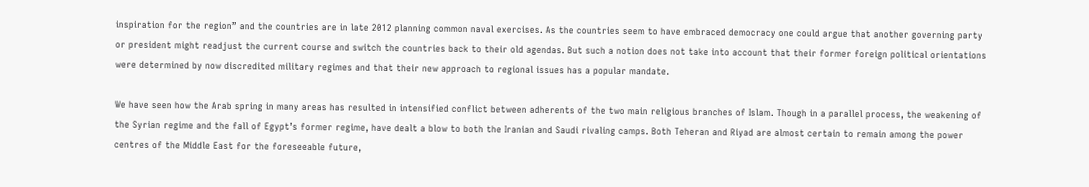inspiration for the region” and the countries are in late 2012 planning common naval exercises. As the countries seem to have embraced democracy one could argue that another governing party or president might readjust the current course and switch the countries back to their old agendas. But such a notion does not take into account that their former foreign political orientations were determined by now discredited military regimes and that their new approach to regional issues has a popular mandate.

We have seen how the Arab spring in many areas has resulted in intensified conflict between adherents of the two main religious branches of Islam. Though in a parallel process, the weakening of the Syrian regime and the fall of Egypt’s former regime, have dealt a blow to both the Iranian and Saudi rivaling camps. Both Teheran and Riyad are almost certain to remain among the power centres of the Middle East for the foreseeable future,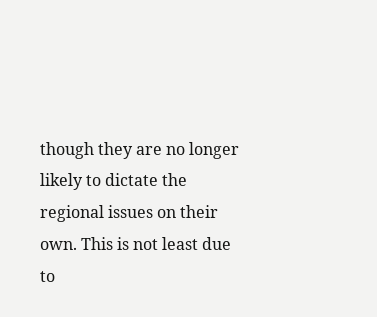though they are no longer likely to dictate the regional issues on their own. This is not least due to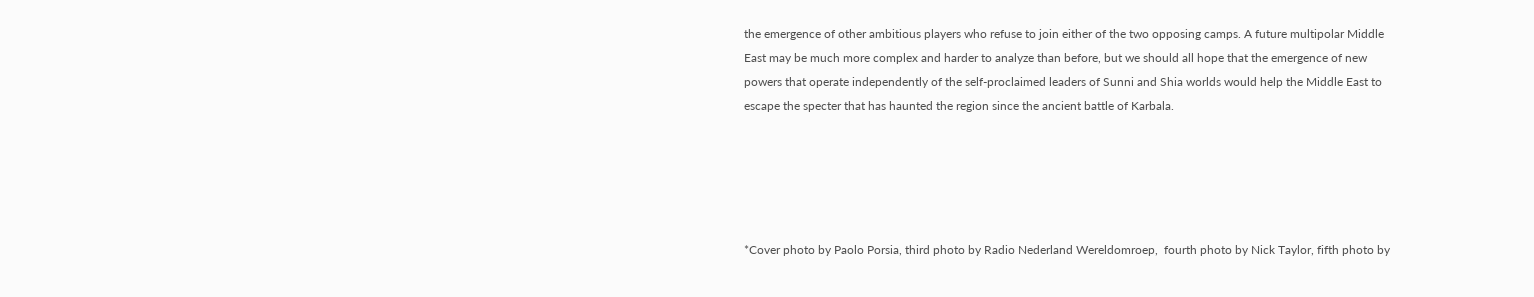the emergence of other ambitious players who refuse to join either of the two opposing camps. A future multipolar Middle East may be much more complex and harder to analyze than before, but we should all hope that the emergence of new powers that operate independently of the self-proclaimed leaders of Sunni and Shia worlds would help the Middle East to escape the specter that has haunted the region since the ancient battle of Karbala.





*Cover photo by Paolo Porsia, third photo by Radio Nederland Wereldomroep,  fourth photo by Nick Taylor, fifth photo by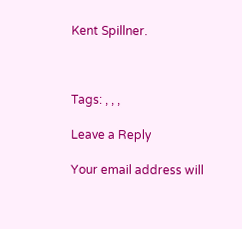Kent Spillner.



Tags: , , ,

Leave a Reply

Your email address will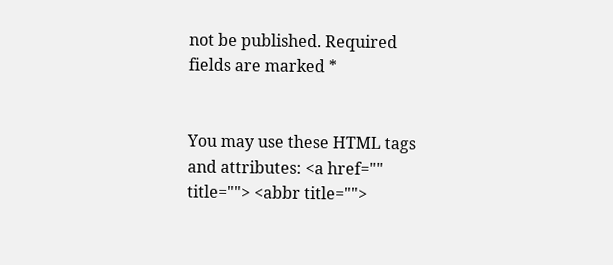not be published. Required fields are marked *


You may use these HTML tags and attributes: <a href="" title=""> <abbr title="">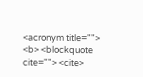<acronym title=""> <b> <blockquote cite=""> <cite>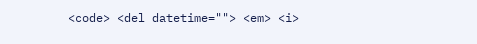<code> <del datetime=""> <em> <i>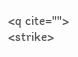<q cite=""> <strike>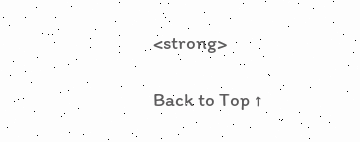<strong>

Back to Top ↑